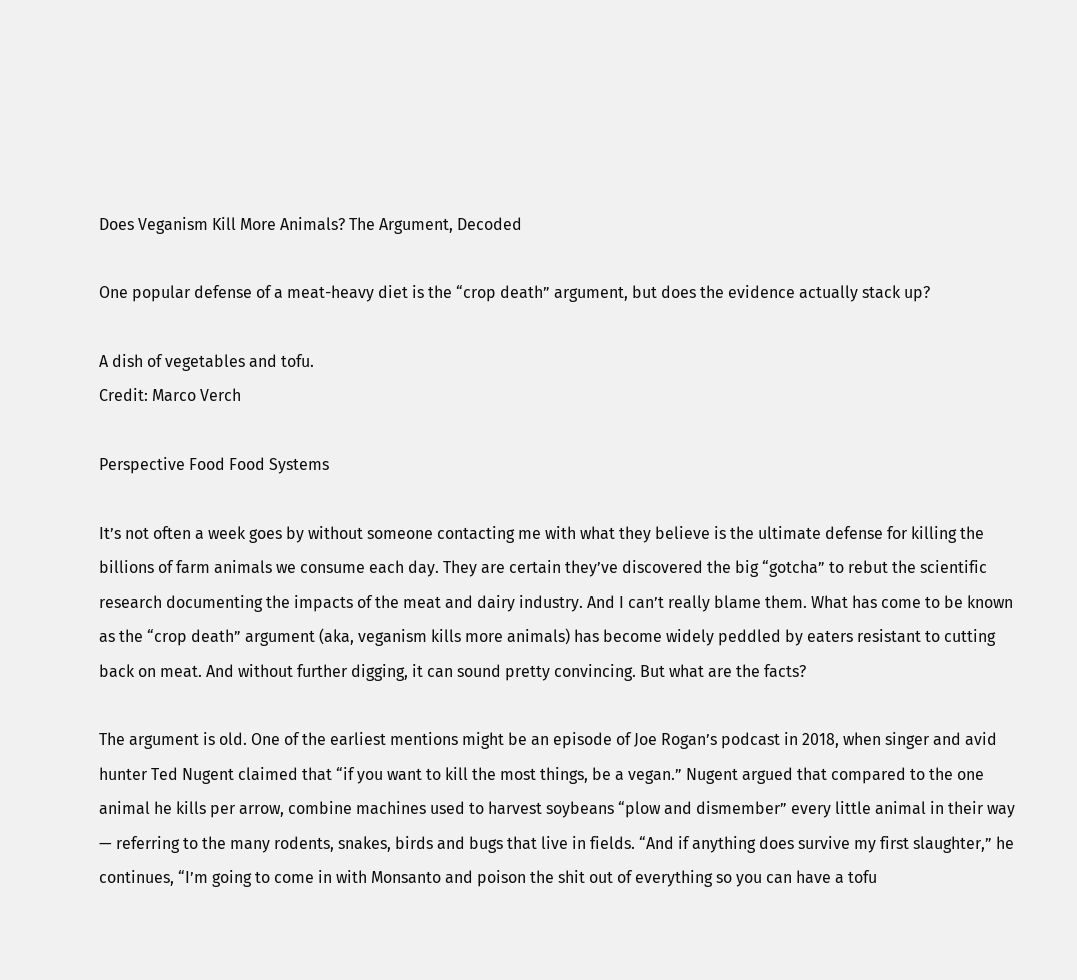Does Veganism Kill More Animals? The Argument, Decoded

One popular defense of a meat-heavy diet is the “crop death” argument, but does the evidence actually stack up?

A dish of vegetables and tofu.
Credit: Marco Verch

Perspective Food Food Systems

It’s not often a week goes by without someone contacting me with what they believe is the ultimate defense for killing the billions of farm animals we consume each day. They are certain they’ve discovered the big “gotcha” to rebut the scientific research documenting the impacts of the meat and dairy industry. And I can’t really blame them. What has come to be known as the “crop death” argument (aka, veganism kills more animals) has become widely peddled by eaters resistant to cutting back on meat. And without further digging, it can sound pretty convincing. But what are the facts?

The argument is old. One of the earliest mentions might be an episode of Joe Rogan’s podcast in 2018, when singer and avid hunter Ted Nugent claimed that “if you want to kill the most things, be a vegan.” Nugent argued that compared to the one animal he kills per arrow, combine machines used to harvest soybeans “plow and dismember” every little animal in their way — referring to the many rodents, snakes, birds and bugs that live in fields. “And if anything does survive my first slaughter,” he continues, “I’m going to come in with Monsanto and poison the shit out of everything so you can have a tofu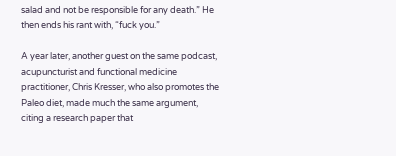salad and not be responsible for any death.” He then ends his rant with, “fuck you.”

A year later, another guest on the same podcast, acupuncturist and functional medicine practitioner, Chris Kresser, who also promotes the Paleo diet, made much the same argument, citing a research paper that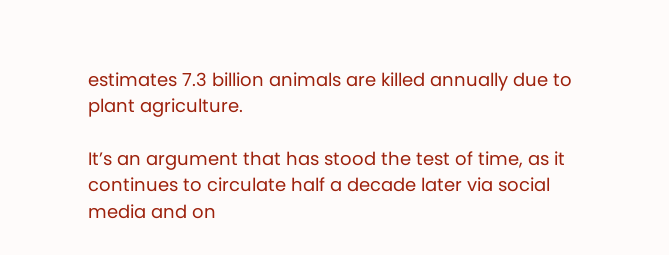estimates 7.3 billion animals are killed annually due to plant agriculture.

It’s an argument that has stood the test of time, as it continues to circulate half a decade later via social media and on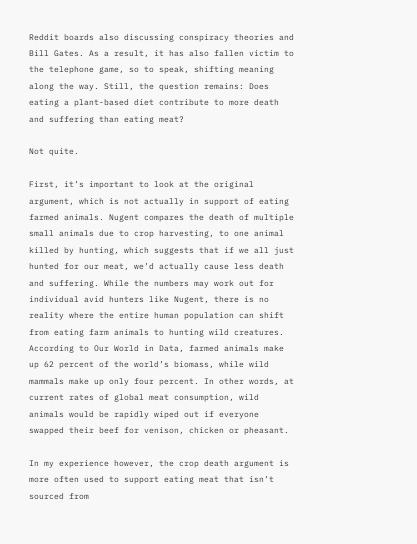Reddit boards also discussing conspiracy theories and Bill Gates. As a result, it has also fallen victim to the telephone game, so to speak, shifting meaning along the way. Still, the question remains: Does eating a plant-based diet contribute to more death and suffering than eating meat?

Not quite.

First, it’s important to look at the original argument, which is not actually in support of eating farmed animals. Nugent compares the death of multiple small animals due to crop harvesting, to one animal killed by hunting, which suggests that if we all just hunted for our meat, we’d actually cause less death and suffering. While the numbers may work out for individual avid hunters like Nugent, there is no reality where the entire human population can shift from eating farm animals to hunting wild creatures. According to Our World in Data, farmed animals make up 62 percent of the world’s biomass, while wild mammals make up only four percent. In other words, at current rates of global meat consumption, wild animals would be rapidly wiped out if everyone swapped their beef for venison, chicken or pheasant.

In my experience however, the crop death argument is more often used to support eating meat that isn’t sourced from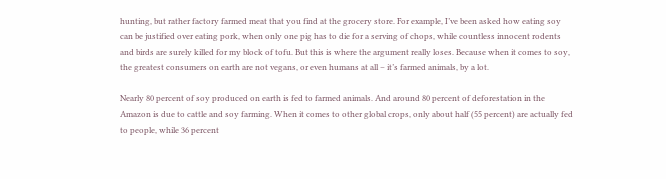hunting, but rather factory farmed meat that you find at the grocery store. For example, I’ve been asked how eating soy can be justified over eating pork, when only one pig has to die for a serving of chops, while countless innocent rodents and birds are surely killed for my block of tofu. But this is where the argument really loses. Because when it comes to soy, the greatest consumers on earth are not vegans, or even humans at all – it’s farmed animals, by a lot.

Nearly 80 percent of soy produced on earth is fed to farmed animals. And around 80 percent of deforestation in the Amazon is due to cattle and soy farming. When it comes to other global crops, only about half (55 percent) are actually fed to people, while 36 percent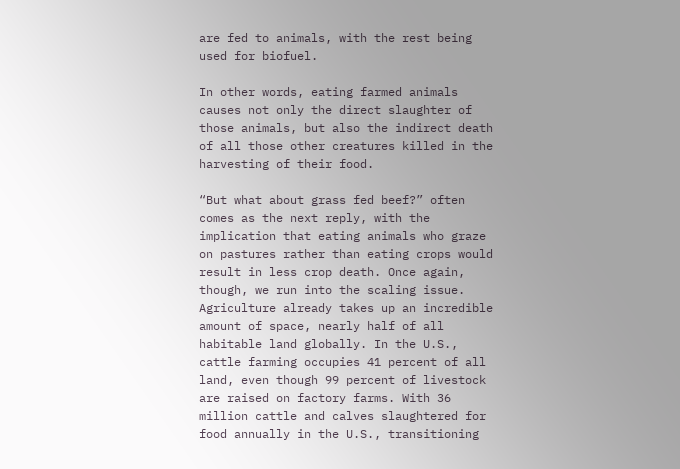are fed to animals, with the rest being used for biofuel.

In other words, eating farmed animals causes not only the direct slaughter of those animals, but also the indirect death of all those other creatures killed in the harvesting of their food.

“But what about grass fed beef?” often comes as the next reply, with the implication that eating animals who graze on pastures rather than eating crops would result in less crop death. Once again, though, we run into the scaling issue. Agriculture already takes up an incredible amount of space, nearly half of all habitable land globally. In the U.S., cattle farming occupies 41 percent of all land, even though 99 percent of livestock are raised on factory farms. With 36 million cattle and calves slaughtered for food annually in the U.S., transitioning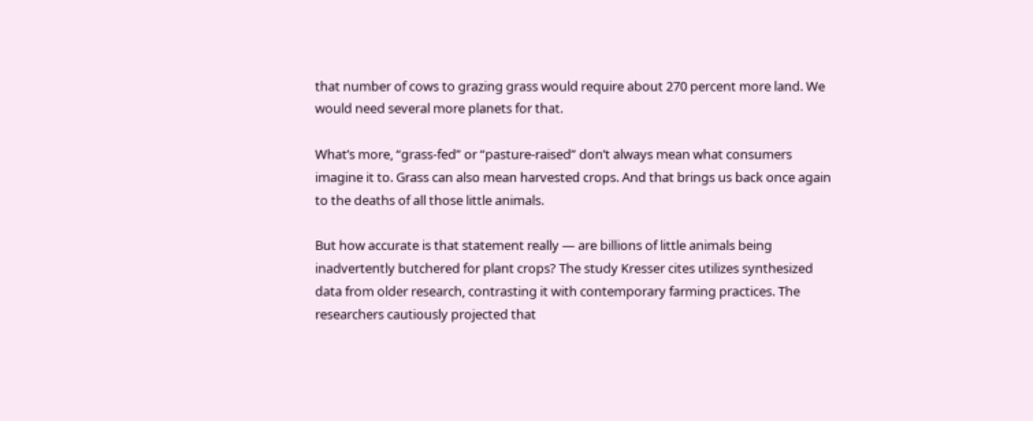that number of cows to grazing grass would require about 270 percent more land. We would need several more planets for that.

What’s more, “grass-fed” or “pasture-raised” don’t always mean what consumers imagine it to. Grass can also mean harvested crops. And that brings us back once again to the deaths of all those little animals.

But how accurate is that statement really — are billions of little animals being inadvertently butchered for plant crops? The study Kresser cites utilizes synthesized data from older research, contrasting it with contemporary farming practices. The researchers cautiously projected that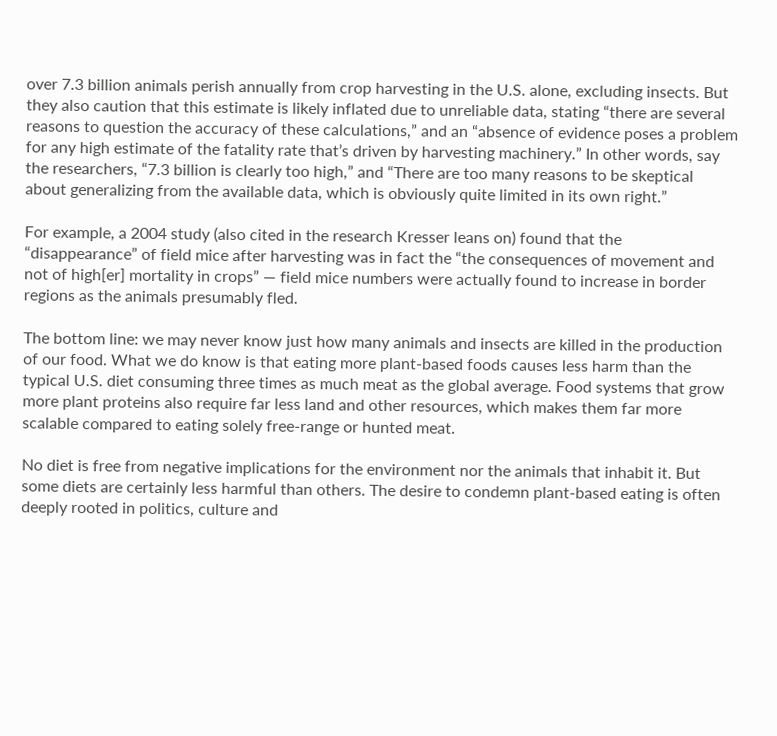over 7.3 billion animals perish annually from crop harvesting in the U.S. alone, excluding insects. But they also caution that this estimate is likely inflated due to unreliable data, stating “there are several reasons to question the accuracy of these calculations,” and an “absence of evidence poses a problem for any high estimate of the fatality rate that’s driven by harvesting machinery.” In other words, say the researchers, “7.3 billion is clearly too high,” and “There are too many reasons to be skeptical about generalizing from the available data, which is obviously quite limited in its own right.”

For example, a 2004 study (also cited in the research Kresser leans on) found that the “disappearance” of field mice after harvesting was in fact the “the consequences of movement and not of high[er] mortality in crops” — field mice numbers were actually found to increase in border regions as the animals presumably fled.

The bottom line: we may never know just how many animals and insects are killed in the production of our food. What we do know is that eating more plant-based foods causes less harm than the typical U.S. diet consuming three times as much meat as the global average. Food systems that grow more plant proteins also require far less land and other resources, which makes them far more scalable compared to eating solely free-range or hunted meat.

No diet is free from negative implications for the environment nor the animals that inhabit it. But some diets are certainly less harmful than others. The desire to condemn plant-based eating is often deeply rooted in politics, culture and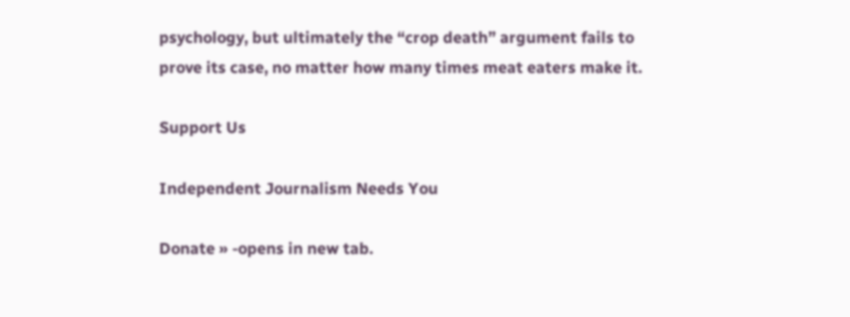psychology, but ultimately the “crop death” argument fails to prove its case, no matter how many times meat eaters make it.

Support Us

Independent Journalism Needs You

Donate » -opens in new tab.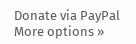Donate via PayPal More options »